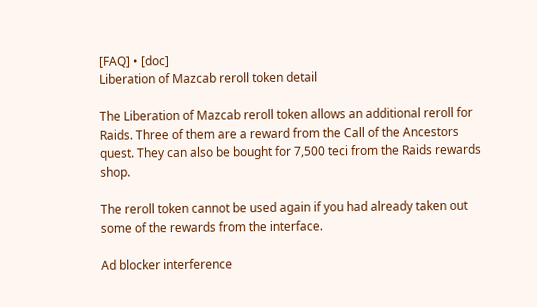[FAQ] • [doc]
Liberation of Mazcab reroll token detail

The Liberation of Mazcab reroll token allows an additional reroll for Raids. Three of them are a reward from the Call of the Ancestors quest. They can also be bought for 7,500 teci from the Raids rewards shop.

The reroll token cannot be used again if you had already taken out some of the rewards from the interface.

Ad blocker interference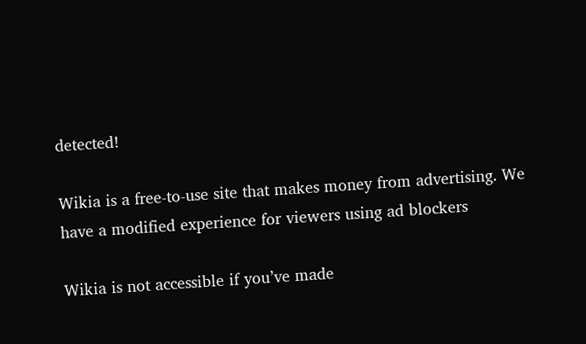detected!

Wikia is a free-to-use site that makes money from advertising. We have a modified experience for viewers using ad blockers

Wikia is not accessible if you’ve made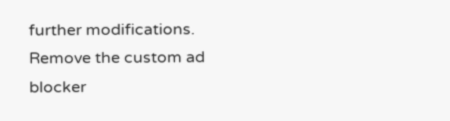further modifications. Remove the custom ad blocker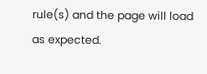rule(s) and the page will load as expected.